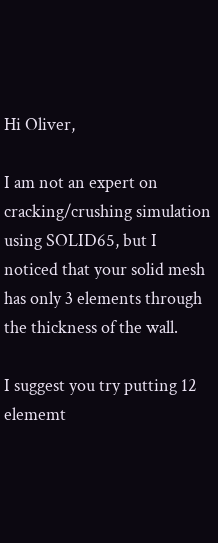Hi Oliver,

I am not an expert on cracking/crushing simulation using SOLID65, but I noticed that your solid mesh has only 3 elements through the thickness of the wall.

I suggest you try putting 12 elememt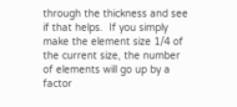through the thickness and see if that helps.  If you simply make the element size 1/4 of the current size, the number of elements will go up by a factor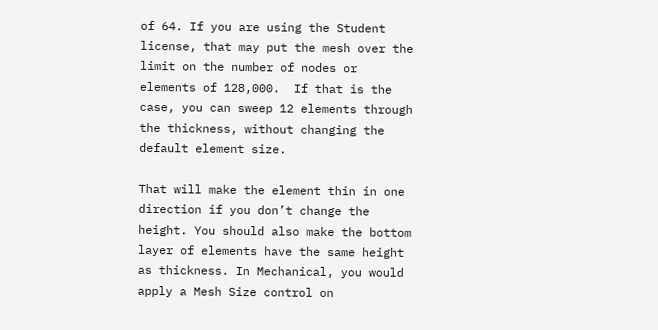of 64. If you are using the Student license, that may put the mesh over the limit on the number of nodes or elements of 128,000.  If that is the case, you can sweep 12 elements through the thickness, without changing the default element size.

That will make the element thin in one direction if you don’t change the height. You should also make the bottom layer of elements have the same height as thickness. In Mechanical, you would apply a Mesh Size control on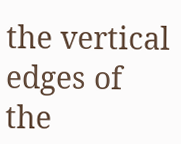the vertical edges of the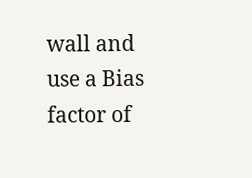wall and use a Bias factor of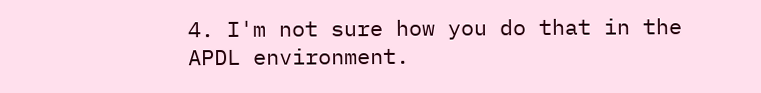4. I'm not sure how you do that in the APDL environment.